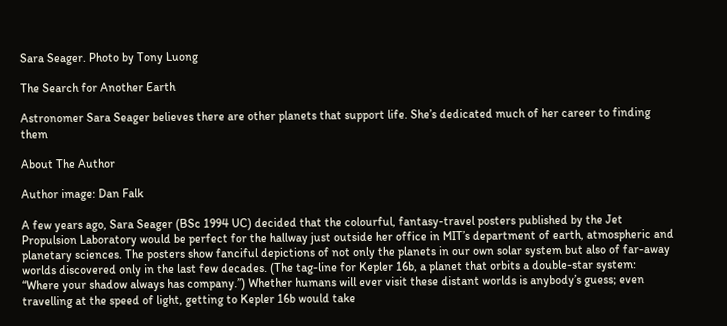Sara Seager. Photo by Tony Luong

The Search for Another Earth

Astronomer Sara Seager believes there are other planets that support life. She’s dedicated much of her career to finding them

About The Author

Author image: Dan Falk

A few years ago, Sara Seager (BSc 1994 UC) decided that the colourful, fantasy-travel posters published by the Jet Propulsion Laboratory would be perfect for the hallway just outside her office in MIT’s department of earth, atmospheric and planetary sciences. The posters show fanciful depictions of not only the planets in our own solar system but also of far-away worlds discovered only in the last few decades. (The tag-line for Kepler 16b, a planet that orbits a double-star system: “Where your shadow always has company.”) Whether humans will ever visit these distant worlds is anybody’s guess; even travelling at the speed of light, getting to Kepler 16b would take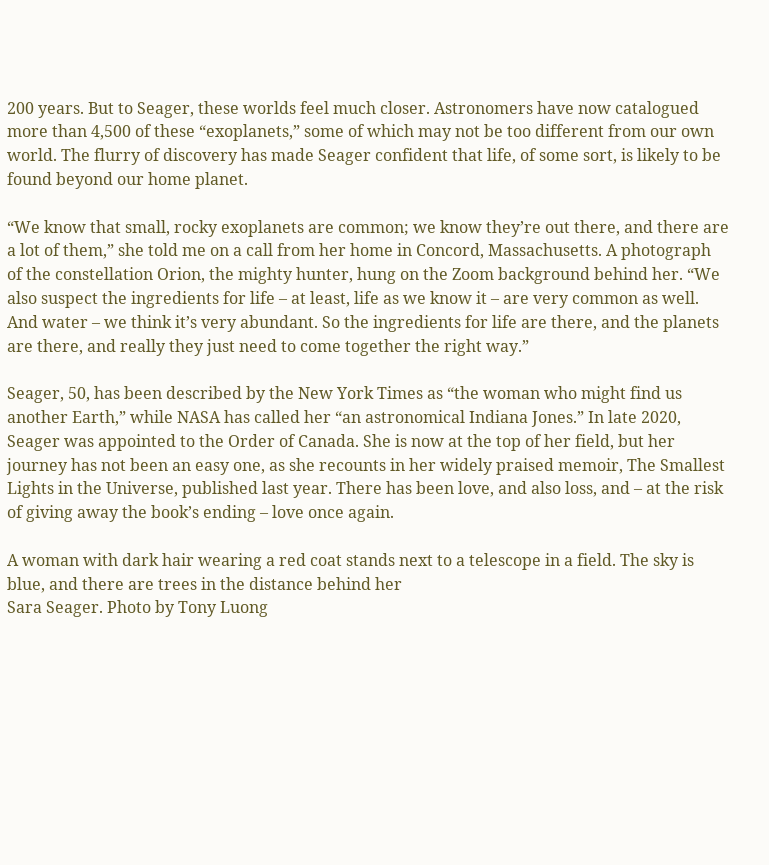200 years. But to Seager, these worlds feel much closer. Astronomers have now catalogued more than 4,500 of these “exoplanets,” some of which may not be too different from our own world. The flurry of discovery has made Seager confident that life, of some sort, is likely to be found beyond our home planet.

“We know that small, rocky exoplanets are common; we know they’re out there, and there are a lot of them,” she told me on a call from her home in Concord, Massachusetts. A photograph of the constellation Orion, the mighty hunter, hung on the Zoom background behind her. “We also suspect the ingredients for life – at least, life as we know it – are very common as well. And water – we think it’s very abundant. So the ingredients for life are there, and the planets are there, and really they just need to come together the right way.”

Seager, 50, has been described by the New York Times as “the woman who might find us another Earth,” while NASA has called her “an astronomical Indiana Jones.” In late 2020, Seager was appointed to the Order of Canada. She is now at the top of her field, but her journey has not been an easy one, as she recounts in her widely praised memoir, The Smallest Lights in the Universe, published last year. There has been love, and also loss, and – at the risk of giving away the book’s ending – love once again.

A woman with dark hair wearing a red coat stands next to a telescope in a field. The sky is blue, and there are trees in the distance behind her
Sara Seager. Photo by Tony Luong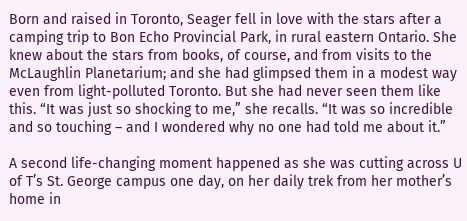Born and raised in Toronto, Seager fell in love with the stars after a camping trip to Bon Echo Provincial Park, in rural eastern Ontario. She knew about the stars from books, of course, and from visits to the McLaughlin Planetarium; and she had glimpsed them in a modest way even from light-polluted Toronto. But she had never seen them like this. “It was just so shocking to me,” she recalls. “It was so incredible and so touching – and I wondered why no one had told me about it.”

A second life-changing moment happened as she was cutting across U of T’s St. George campus one day, on her daily trek from her mother’s home in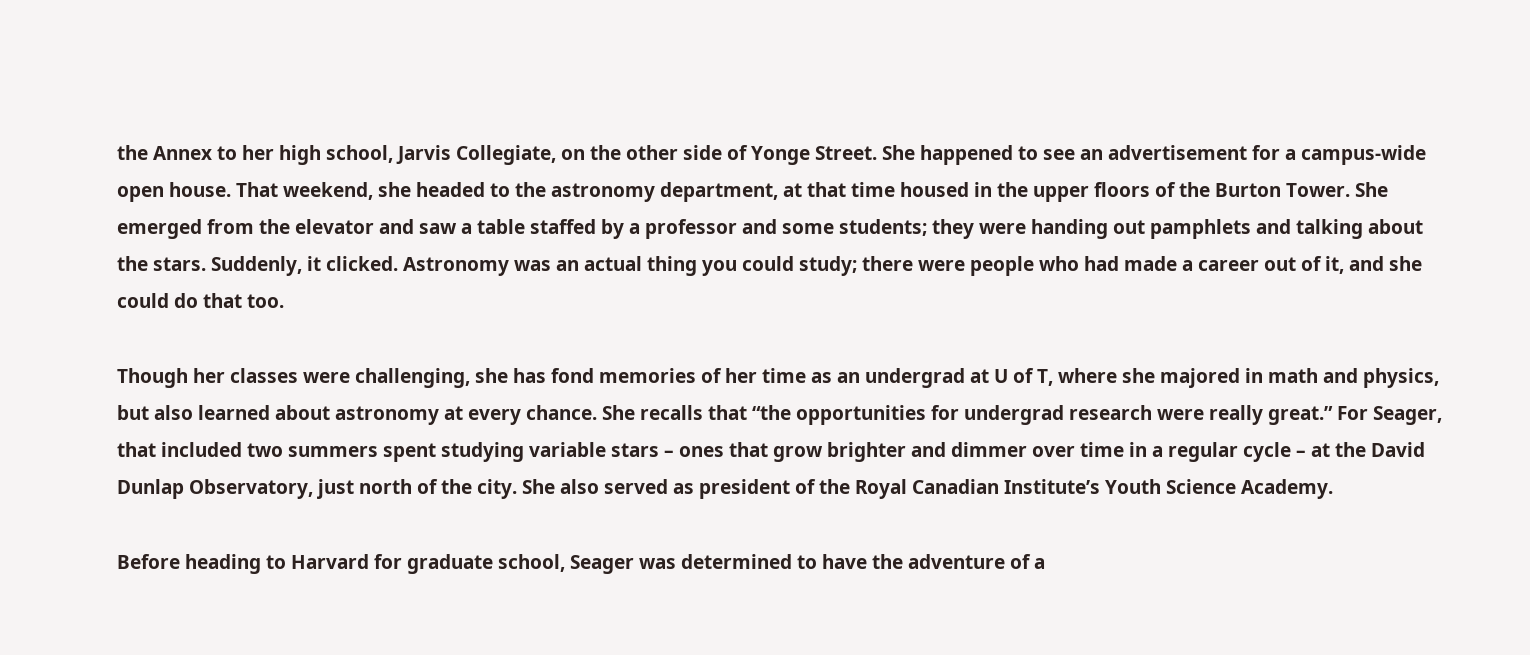the Annex to her high school, Jarvis Collegiate, on the other side of Yonge Street. She happened to see an advertisement for a campus-wide open house. That weekend, she headed to the astronomy department, at that time housed in the upper floors of the Burton Tower. She emerged from the elevator and saw a table staffed by a professor and some students; they were handing out pamphlets and talking about the stars. Suddenly, it clicked. Astronomy was an actual thing you could study; there were people who had made a career out of it, and she could do that too.

Though her classes were challenging, she has fond memories of her time as an undergrad at U of T, where she majored in math and physics, but also learned about astronomy at every chance. She recalls that “the opportunities for undergrad research were really great.” For Seager, that included two summers spent studying variable stars – ones that grow brighter and dimmer over time in a regular cycle – at the David Dunlap Observatory, just north of the city. She also served as president of the Royal Canadian Institute’s Youth Science Academy.

Before heading to Harvard for graduate school, Seager was determined to have the adventure of a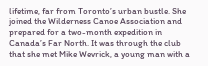lifetime, far from Toronto’s urban bustle. She joined the Wilderness Canoe Association and prepared for a two-month expedition in Canada’s Far North. It was through the club that she met Mike Wevrick, a young man with a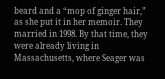beard and a “mop of ginger hair,” as she put it in her memoir. They married in 1998. By that time, they were already living in Massachusetts, where Seager was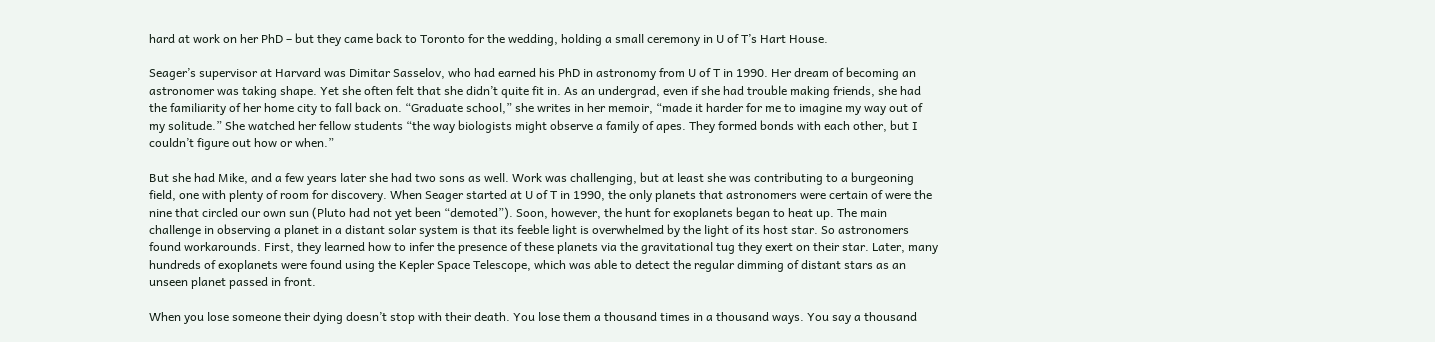hard at work on her PhD – but they came back to Toronto for the wedding, holding a small ceremony in U of T’s Hart House.

Seager’s supervisor at Harvard was Dimitar Sasselov, who had earned his PhD in astronomy from U of T in 1990. Her dream of becoming an astronomer was taking shape. Yet she often felt that she didn’t quite fit in. As an undergrad, even if she had trouble making friends, she had the familiarity of her home city to fall back on. “Graduate school,” she writes in her memoir, “made it harder for me to imagine my way out of my solitude.” She watched her fellow students “the way biologists might observe a family of apes. They formed bonds with each other, but I couldn’t figure out how or when.”

But she had Mike, and a few years later she had two sons as well. Work was challenging, but at least she was contributing to a burgeoning field, one with plenty of room for discovery. When Seager started at U of T in 1990, the only planets that astronomers were certain of were the nine that circled our own sun (Pluto had not yet been “demoted”). Soon, however, the hunt for exoplanets began to heat up. The main challenge in observing a planet in a distant solar system is that its feeble light is overwhelmed by the light of its host star. So astronomers found workarounds. First, they learned how to infer the presence of these planets via the gravitational tug they exert on their star. Later, many hundreds of exoplanets were found using the Kepler Space Telescope, which was able to detect the regular dimming of distant stars as an unseen planet passed in front.

When you lose someone their dying doesn’t stop with their death. You lose them a thousand times in a thousand ways. You say a thousand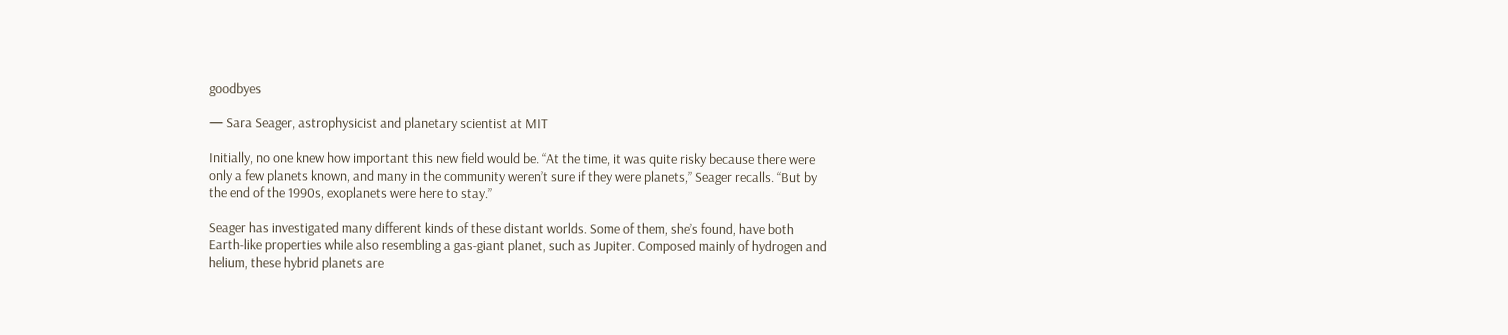goodbyes

— Sara Seager, astrophysicist and planetary scientist at MIT

Initially, no one knew how important this new field would be. “At the time, it was quite risky because there were only a few planets known, and many in the community weren’t sure if they were planets,” Seager recalls. “But by the end of the 1990s, exoplanets were here to stay.”

Seager has investigated many different kinds of these distant worlds. Some of them, she’s found, have both Earth-like properties while also resembling a gas-giant planet, such as Jupiter. Composed mainly of hydrogen and helium, these hybrid planets are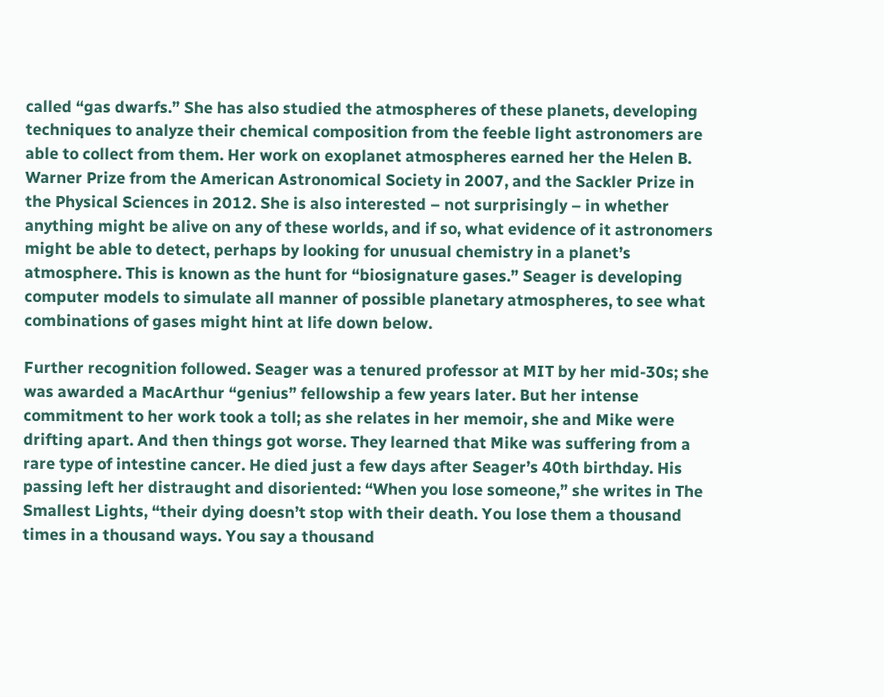called “gas dwarfs.” She has also studied the atmospheres of these planets, developing techniques to analyze their chemical composition from the feeble light astronomers are able to collect from them. Her work on exoplanet atmospheres earned her the Helen B. Warner Prize from the American Astronomical Society in 2007, and the Sackler Prize in the Physical Sciences in 2012. She is also interested – not surprisingly – in whether anything might be alive on any of these worlds, and if so, what evidence of it astronomers might be able to detect, perhaps by looking for unusual chemistry in a planet’s atmosphere. This is known as the hunt for “biosignature gases.” Seager is developing computer models to simulate all manner of possible planetary atmospheres, to see what combinations of gases might hint at life down below.

Further recognition followed. Seager was a tenured professor at MIT by her mid-30s; she was awarded a MacArthur “genius” fellowship a few years later. But her intense commitment to her work took a toll; as she relates in her memoir, she and Mike were drifting apart. And then things got worse. They learned that Mike was suffering from a rare type of intestine cancer. He died just a few days after Seager’s 40th birthday. His passing left her distraught and disoriented: “When you lose someone,” she writes in The Smallest Lights, “their dying doesn’t stop with their death. You lose them a thousand times in a thousand ways. You say a thousand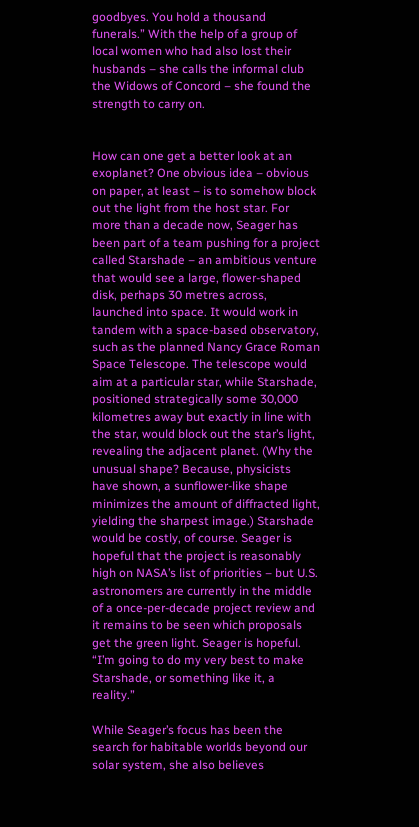goodbyes. You hold a thousand funerals.” With the help of a group of local women who had also lost their husbands – she calls the informal club the Widows of Concord – she found the strength to carry on.


How can one get a better look at an exoplanet? One obvious idea – obvious on paper, at least – is to somehow block out the light from the host star. For more than a decade now, Seager has been part of a team pushing for a project called Starshade – an ambitious venture that would see a large, flower-shaped disk, perhaps 30 metres across, launched into space. It would work in tandem with a space-based observatory, such as the planned Nancy Grace Roman Space Telescope. The telescope would aim at a particular star, while Starshade, positioned strategically some 30,000 kilometres away but exactly in line with the star, would block out the star’s light, revealing the adjacent planet. (Why the unusual shape? Because, physicists have shown, a sunflower-like shape minimizes the amount of diffracted light, yielding the sharpest image.) Starshade would be costly, of course. Seager is hopeful that the project is reasonably high on NASA’s list of priorities – but U.S. astronomers are currently in the middle of a once-per-decade project review and it remains to be seen which proposals get the green light. Seager is hopeful. “I’m going to do my very best to make Starshade, or something like it, a reality.”

While Seager’s focus has been the search for habitable worlds beyond our solar system, she also believes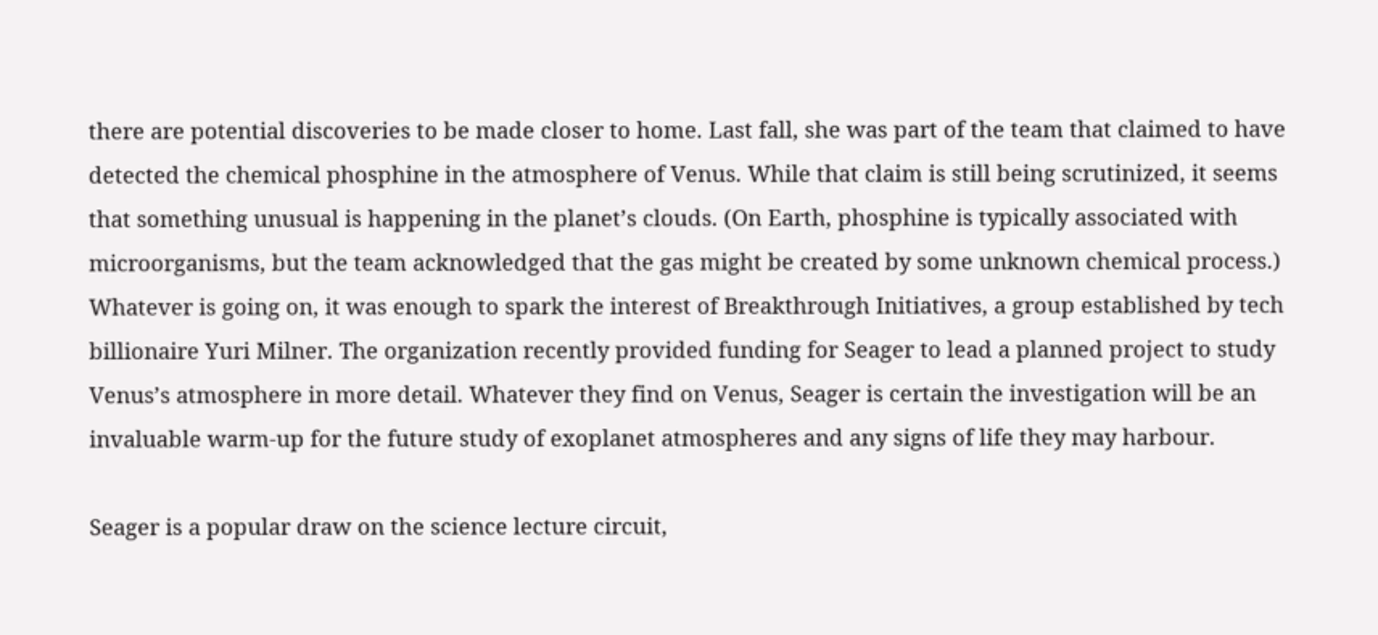there are potential discoveries to be made closer to home. Last fall, she was part of the team that claimed to have detected the chemical phosphine in the atmosphere of Venus. While that claim is still being scrutinized, it seems that something unusual is happening in the planet’s clouds. (On Earth, phosphine is typically associated with microorganisms, but the team acknowledged that the gas might be created by some unknown chemical process.) Whatever is going on, it was enough to spark the interest of Breakthrough Initiatives, a group established by tech billionaire Yuri Milner. The organization recently provided funding for Seager to lead a planned project to study Venus’s atmosphere in more detail. Whatever they find on Venus, Seager is certain the investigation will be an invaluable warm-up for the future study of exoplanet atmospheres and any signs of life they may harbour.

Seager is a popular draw on the science lecture circuit,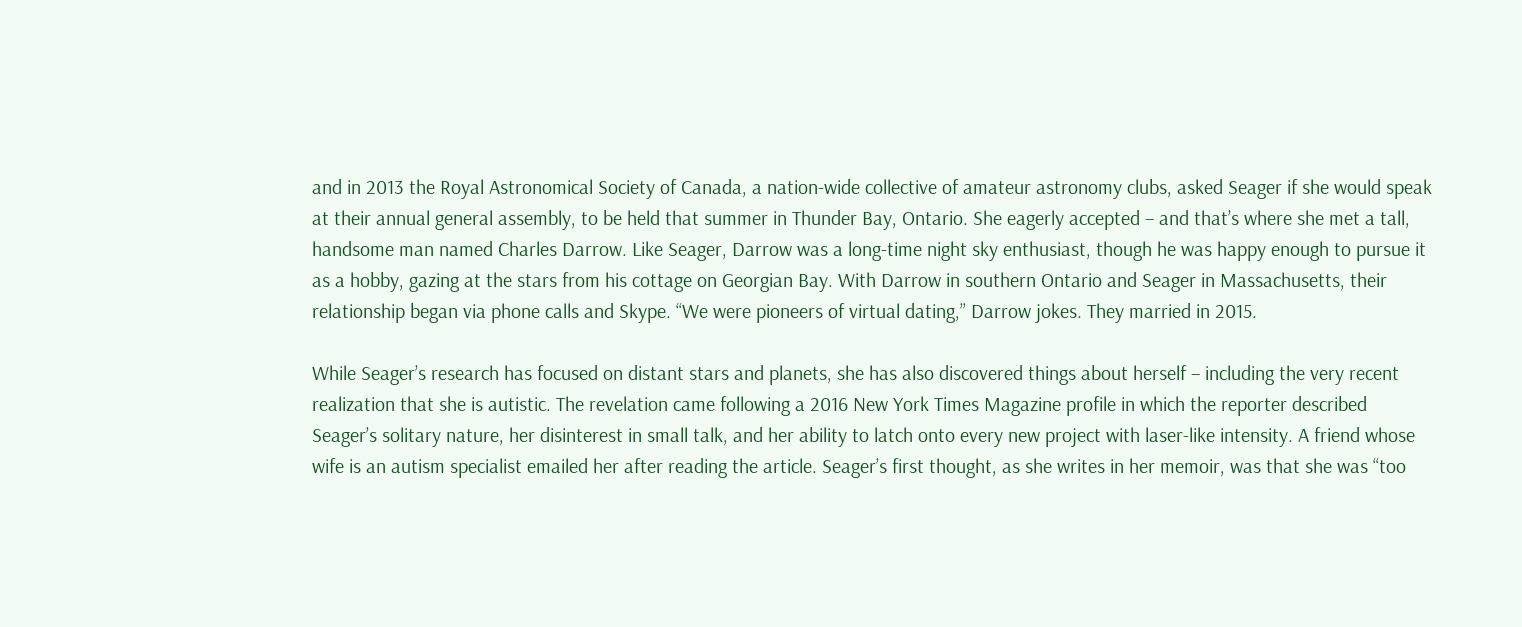and in 2013 the Royal Astronomical Society of Canada, a nation-wide collective of amateur astronomy clubs, asked Seager if she would speak at their annual general assembly, to be held that summer in Thunder Bay, Ontario. She eagerly accepted – and that’s where she met a tall, handsome man named Charles Darrow. Like Seager, Darrow was a long-time night sky enthusiast, though he was happy enough to pursue it as a hobby, gazing at the stars from his cottage on Georgian Bay. With Darrow in southern Ontario and Seager in Massachusetts, their relationship began via phone calls and Skype. “We were pioneers of virtual dating,” Darrow jokes. They married in 2015.

While Seager’s research has focused on distant stars and planets, she has also discovered things about herself – including the very recent realization that she is autistic. The revelation came following a 2016 New York Times Magazine profile in which the reporter described Seager’s solitary nature, her disinterest in small talk, and her ability to latch onto every new project with laser-like intensity. A friend whose wife is an autism specialist emailed her after reading the article. Seager’s first thought, as she writes in her memoir, was that she was “too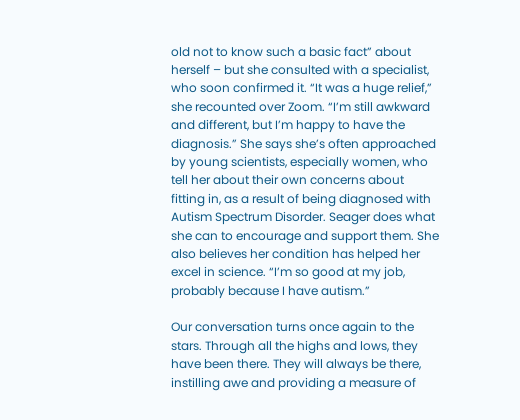old not to know such a basic fact” about herself – but she consulted with a specialist, who soon confirmed it. “It was a huge relief,” she recounted over Zoom. “I’m still awkward and different, but I’m happy to have the diagnosis.” She says she’s often approached by young scientists, especially women, who tell her about their own concerns about fitting in, as a result of being diagnosed with Autism Spectrum Disorder. Seager does what she can to encourage and support them. She also believes her condition has helped her excel in science. “I’m so good at my job, probably because I have autism.”

Our conversation turns once again to the stars. Through all the highs and lows, they have been there. They will always be there, instilling awe and providing a measure of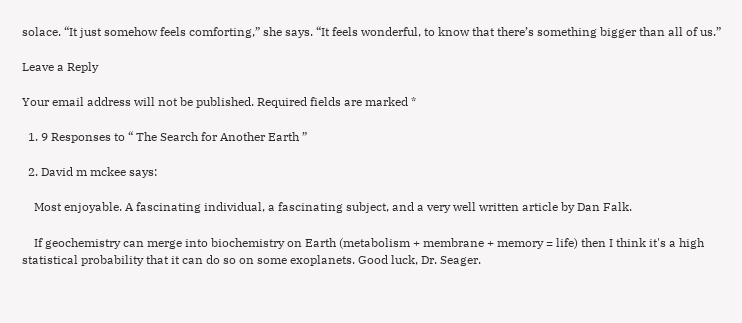solace. “It just somehow feels comforting,” she says. “It feels wonderful, to know that there’s something bigger than all of us.”

Leave a Reply

Your email address will not be published. Required fields are marked *

  1. 9 Responses to “ The Search for Another Earth ”

  2. David m mckee says:

    Most enjoyable. A fascinating individual, a fascinating subject, and a very well written article by Dan Falk.

    If geochemistry can merge into biochemistry on Earth (metabolism + membrane + memory = life) then I think it's a high statistical probability that it can do so on some exoplanets. Good luck, Dr. Seager.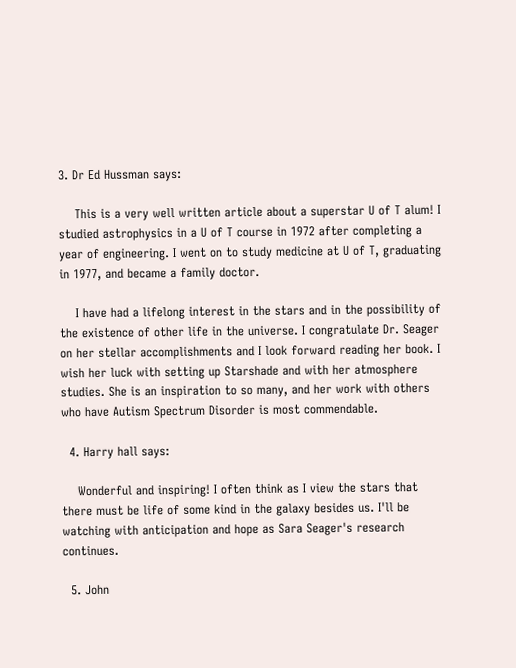3. Dr Ed Hussman says:

    This is a very well written article about a superstar U of T alum! I studied astrophysics in a U of T course in 1972 after completing a year of engineering. I went on to study medicine at U of T, graduating in 1977, and became a family doctor.

    I have had a lifelong interest in the stars and in the possibility of the existence of other life in the universe. I congratulate Dr. Seager on her stellar accomplishments and I look forward reading her book. I wish her luck with setting up Starshade and with her atmosphere studies. She is an inspiration to so many, and her work with others who have Autism Spectrum Disorder is most commendable.

  4. Harry hall says:

    Wonderful and inspiring! I often think as I view the stars that there must be life of some kind in the galaxy besides us. I'll be watching with anticipation and hope as Sara Seager's research continues.

  5. John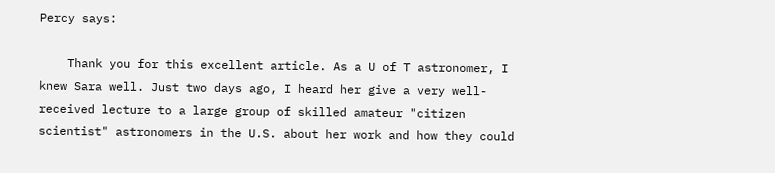Percy says:

    Thank you for this excellent article. As a U of T astronomer, I knew Sara well. Just two days ago, I heard her give a very well-received lecture to a large group of skilled amateur "citizen scientist" astronomers in the U.S. about her work and how they could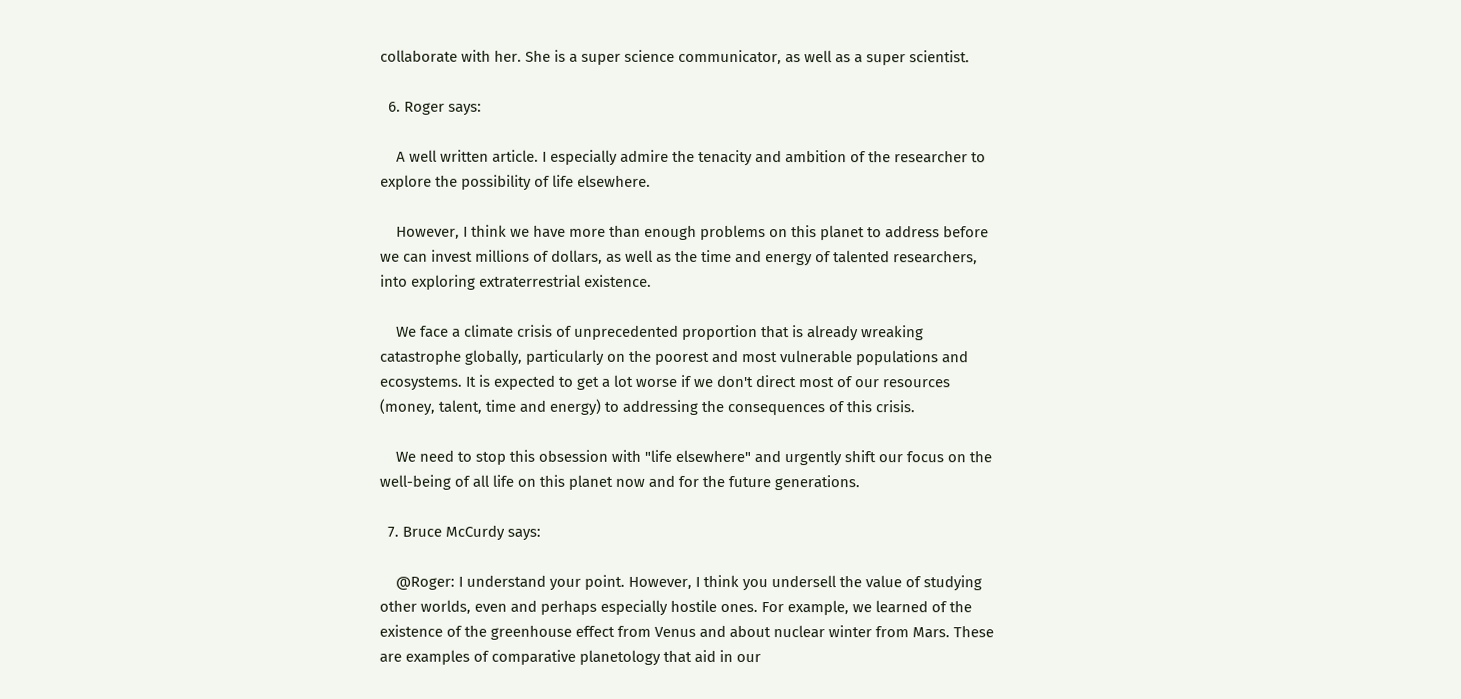collaborate with her. She is a super science communicator, as well as a super scientist.

  6. Roger says:

    A well written article. I especially admire the tenacity and ambition of the researcher to explore the possibility of life elsewhere.

    However, I think we have more than enough problems on this planet to address before we can invest millions of dollars, as well as the time and energy of talented researchers, into exploring extraterrestrial existence.

    We face a climate crisis of unprecedented proportion that is already wreaking catastrophe globally, particularly on the poorest and most vulnerable populations and ecosystems. It is expected to get a lot worse if we don't direct most of our resources (money, talent, time and energy) to addressing the consequences of this crisis.

    We need to stop this obsession with "life elsewhere" and urgently shift our focus on the well-being of all life on this planet now and for the future generations.

  7. Bruce McCurdy says:

    @Roger: I understand your point. However, I think you undersell the value of studying other worlds, even and perhaps especially hostile ones. For example, we learned of the existence of the greenhouse effect from Venus and about nuclear winter from Mars. These are examples of comparative planetology that aid in our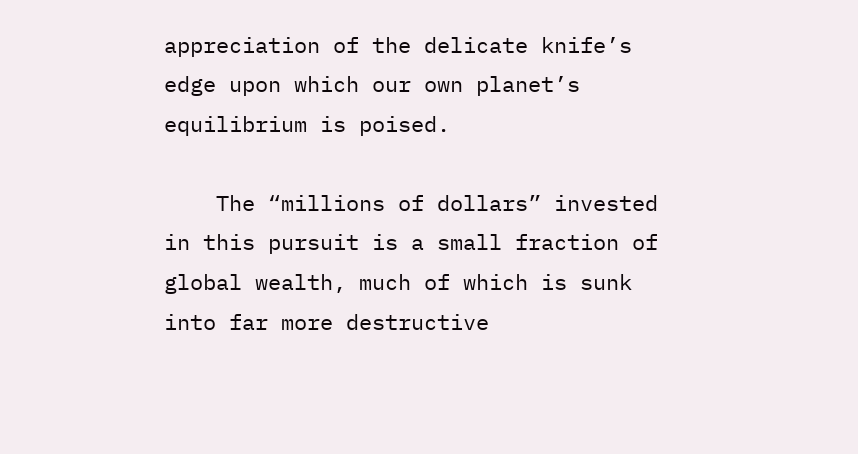appreciation of the delicate knife’s edge upon which our own planet’s equilibrium is poised.

    The “millions of dollars” invested in this pursuit is a small fraction of global wealth, much of which is sunk into far more destructive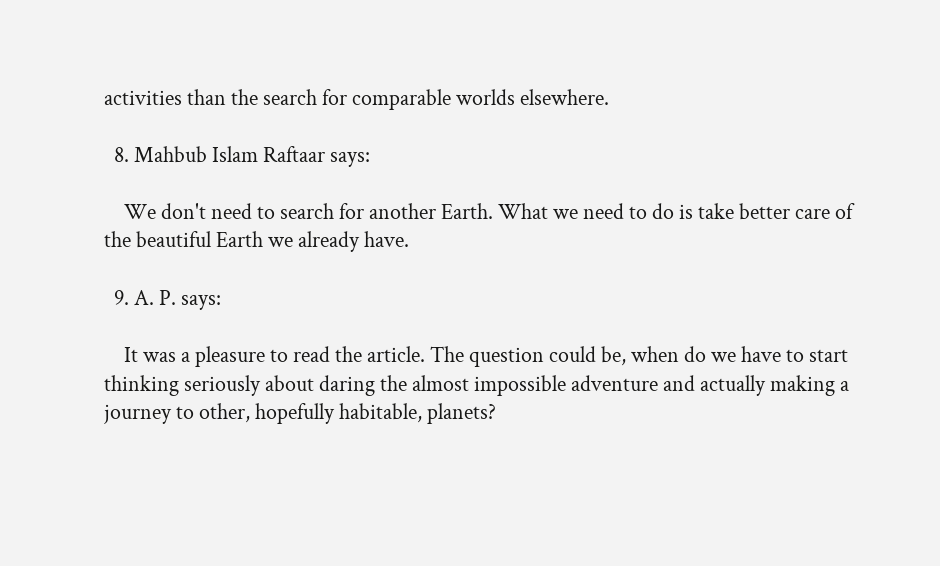activities than the search for comparable worlds elsewhere.

  8. Mahbub Islam Raftaar says:

    We don't need to search for another Earth. What we need to do is take better care of the beautiful Earth we already have.

  9. A. P. says:

    It was a pleasure to read the article. The question could be, when do we have to start thinking seriously about daring the almost impossible adventure and actually making a journey to other, hopefully habitable, planets?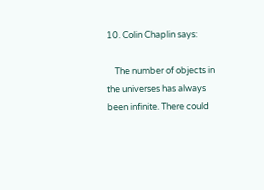10. Colin Chaplin says:

    The number of objects in the universes has always been infinite. There could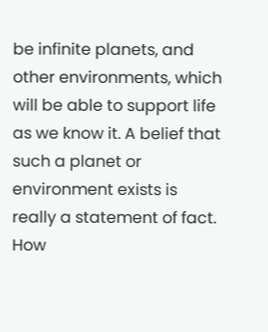be infinite planets, and other environments, which will be able to support life as we know it. A belief that such a planet or environment exists is really a statement of fact. How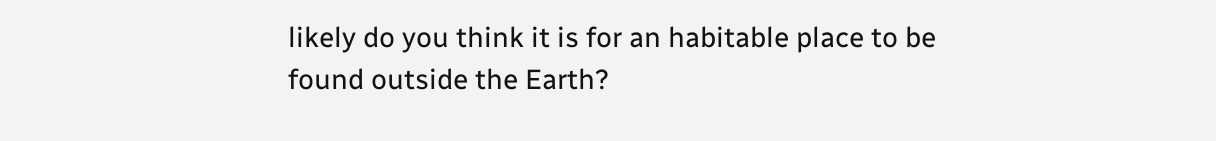likely do you think it is for an habitable place to be found outside the Earth?